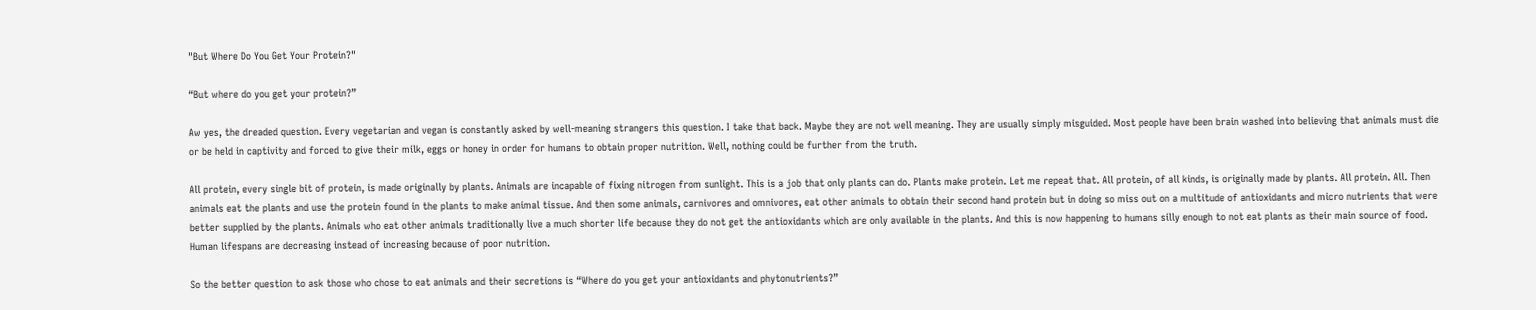"But Where Do You Get Your Protein?"

“But where do you get your protein?”

Aw yes, the dreaded question. Every vegetarian and vegan is constantly asked by well-meaning strangers this question. I take that back. Maybe they are not well meaning. They are usually simply misguided. Most people have been brain washed into believing that animals must die or be held in captivity and forced to give their milk, eggs or honey in order for humans to obtain proper nutrition. Well, nothing could be further from the truth.

All protein, every single bit of protein, is made originally by plants. Animals are incapable of fixing nitrogen from sunlight. This is a job that only plants can do. Plants make protein. Let me repeat that. All protein, of all kinds, is originally made by plants. All protein. All. Then animals eat the plants and use the protein found in the plants to make animal tissue. And then some animals, carnivores and omnivores, eat other animals to obtain their second hand protein but in doing so miss out on a multitude of antioxidants and micro nutrients that were better supplied by the plants. Animals who eat other animals traditionally live a much shorter life because they do not get the antioxidants which are only available in the plants. And this is now happening to humans silly enough to not eat plants as their main source of food. Human lifespans are decreasing instead of increasing because of poor nutrition.

So the better question to ask those who chose to eat animals and their secretions is “Where do you get your antioxidants and phytonutrients?”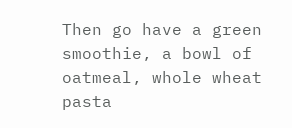Then go have a green smoothie, a bowl of oatmeal, whole wheat pasta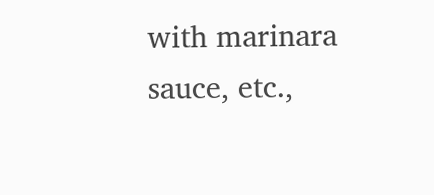with marinara sauce, etc.,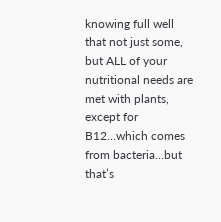knowing full well that not just some, but ALL of your nutritional needs are met with plants, except for B12…which comes from bacteria…but that’s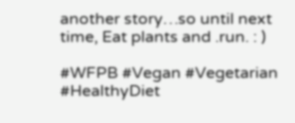another story…so until next time, Eat plants and .run. : )

#WFPB #Vegan #Vegetarian #HealthyDiet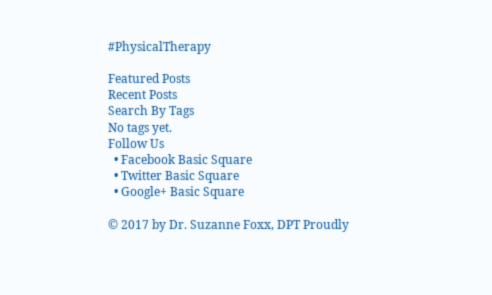#PhysicalTherapy

Featured Posts
Recent Posts
Search By Tags
No tags yet.
Follow Us
  • Facebook Basic Square
  • Twitter Basic Square
  • Google+ Basic Square

© 2017 by Dr. Suzanne Foxx, DPT Proudly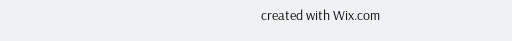created with Wix.com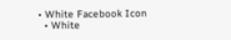• White Facebook Icon
  • White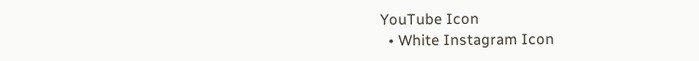YouTube Icon
  • White Instagram Icon